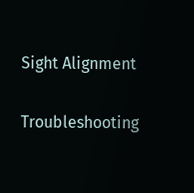Sight Alignment

Troubleshooting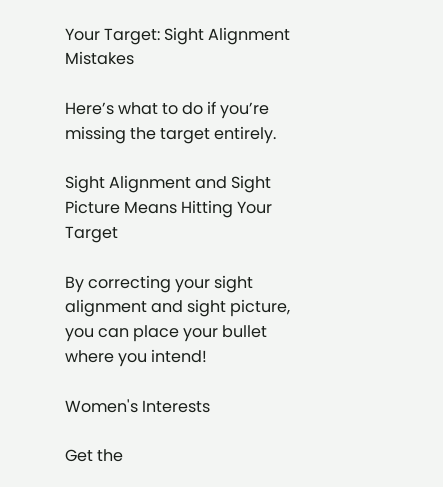Your Target: Sight Alignment Mistakes

Here’s what to do if you’re missing the target entirely.

Sight Alignment and Sight Picture Means Hitting Your Target

By correcting your sight alignment and sight picture, you can place your bullet where you intend!

Women's Interests

Get the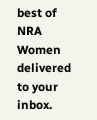best of NRA Women delivered to your inbox.